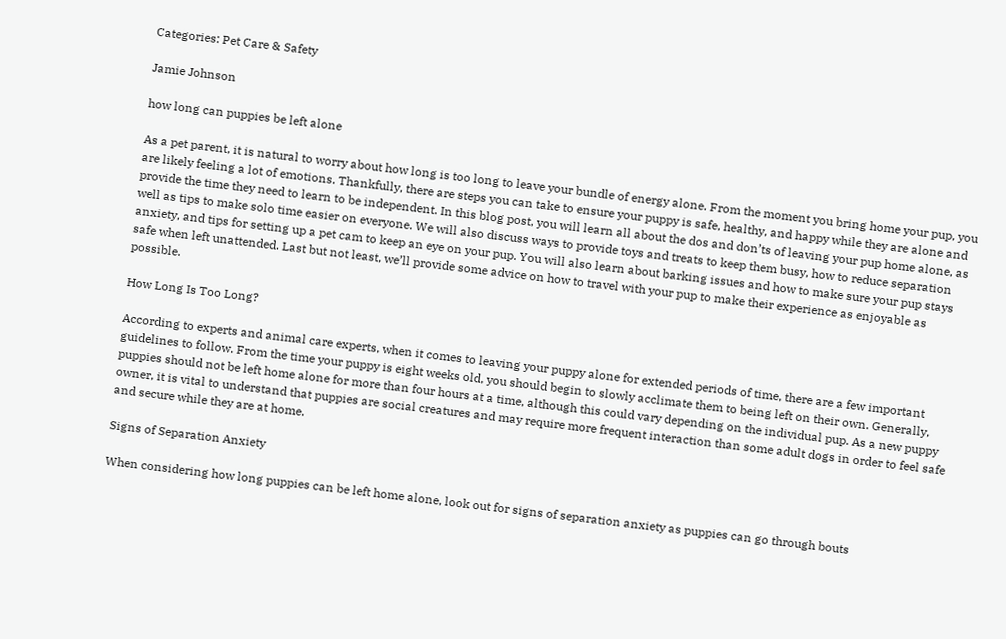Categories: Pet Care & Safety

Jamie Johnson

how long can puppies be left alone

As a pet parent, it is natural to worry about how long is too long to leave your bundle of energy alone. From the moment you bring home your pup, you are likely feeling a lot of emotions. Thankfully, there are steps you can take to ensure your puppy is safe, healthy, and happy while they are alone and provide the time they need to learn to be independent. In this blog post, you will learn all about the dos and don’ts of leaving your pup home alone, as well as tips to make solo time easier on everyone. We will also discuss ways to provide toys and treats to keep them busy, how to reduce separation anxiety, and tips for setting up a pet cam to keep an eye on your pup. You will also learn about barking issues and how to make sure your pup stays safe when left unattended. Last but not least, we’ll provide some advice on how to travel with your pup to make their experience as enjoyable as possible.

How Long Is Too Long?

According to experts and animal care experts, when it comes to leaving your puppy alone for extended periods of time, there are a few important guidelines to follow. From the time your puppy is eight weeks old, you should begin to slowly acclimate them to being left on their own. Generally, puppies should not be left home alone for more than four hours at a time, although this could vary depending on the individual pup. As a new puppy owner, it is vital to understand that puppies are social creatures and may require more frequent interaction than some adult dogs in order to feel safe and secure while they are at home.

Signs of Separation Anxiety

When considering how long puppies can be left home alone, look out for signs of separation anxiety as puppies can go through bouts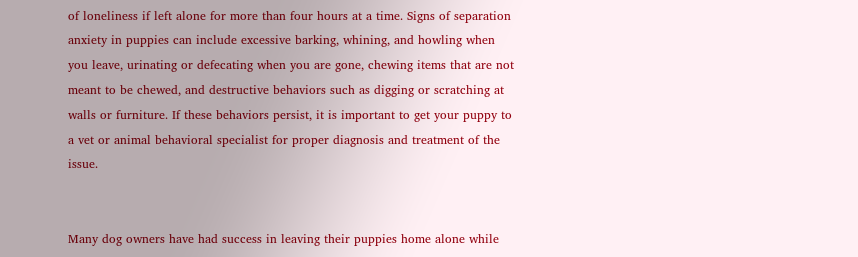of loneliness if left alone for more than four hours at a time. Signs of separation anxiety in puppies can include excessive barking, whining, and howling when you leave, urinating or defecating when you are gone, chewing items that are not meant to be chewed, and destructive behaviors such as digging or scratching at walls or furniture. If these behaviors persist, it is important to get your puppy to a vet or animal behavioral specialist for proper diagnosis and treatment of the issue.


Many dog owners have had success in leaving their puppies home alone while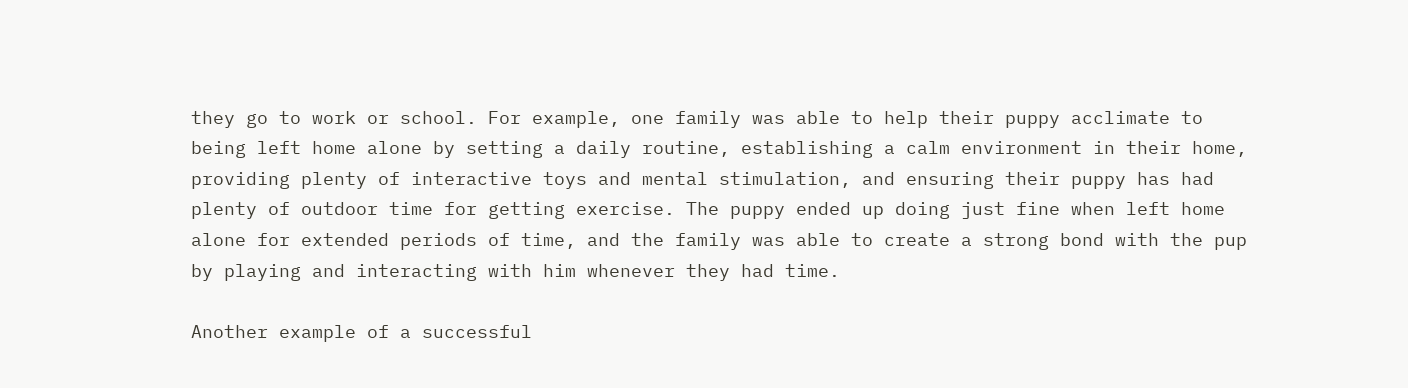they go to work or school. For example, one family was able to help their puppy acclimate to being left home alone by setting a daily routine, establishing a calm environment in their home, providing plenty of interactive toys and mental stimulation, and ensuring their puppy has had plenty of outdoor time for getting exercise. The puppy ended up doing just fine when left home alone for extended periods of time, and the family was able to create a strong bond with the pup by playing and interacting with him whenever they had time.

Another example of a successful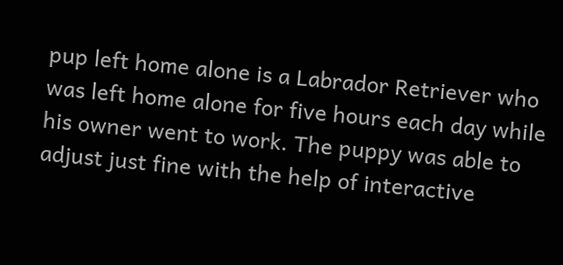pup left home alone is a Labrador Retriever who was left home alone for five hours each day while his owner went to work. The puppy was able to adjust just fine with the help of interactive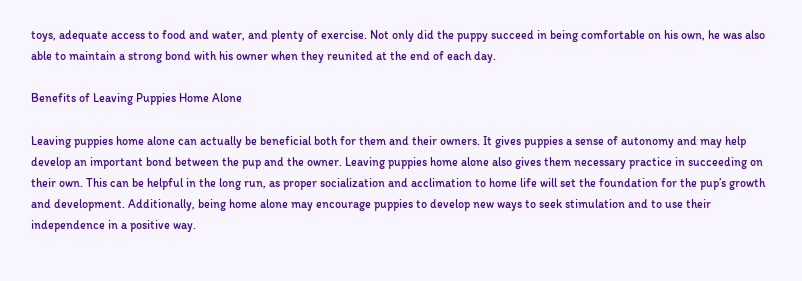toys, adequate access to food and water, and plenty of exercise. Not only did the puppy succeed in being comfortable on his own, he was also able to maintain a strong bond with his owner when they reunited at the end of each day.

Benefits of Leaving Puppies Home Alone

Leaving puppies home alone can actually be beneficial both for them and their owners. It gives puppies a sense of autonomy and may help develop an important bond between the pup and the owner. Leaving puppies home alone also gives them necessary practice in succeeding on their own. This can be helpful in the long run, as proper socialization and acclimation to home life will set the foundation for the pup’s growth and development. Additionally, being home alone may encourage puppies to develop new ways to seek stimulation and to use their independence in a positive way.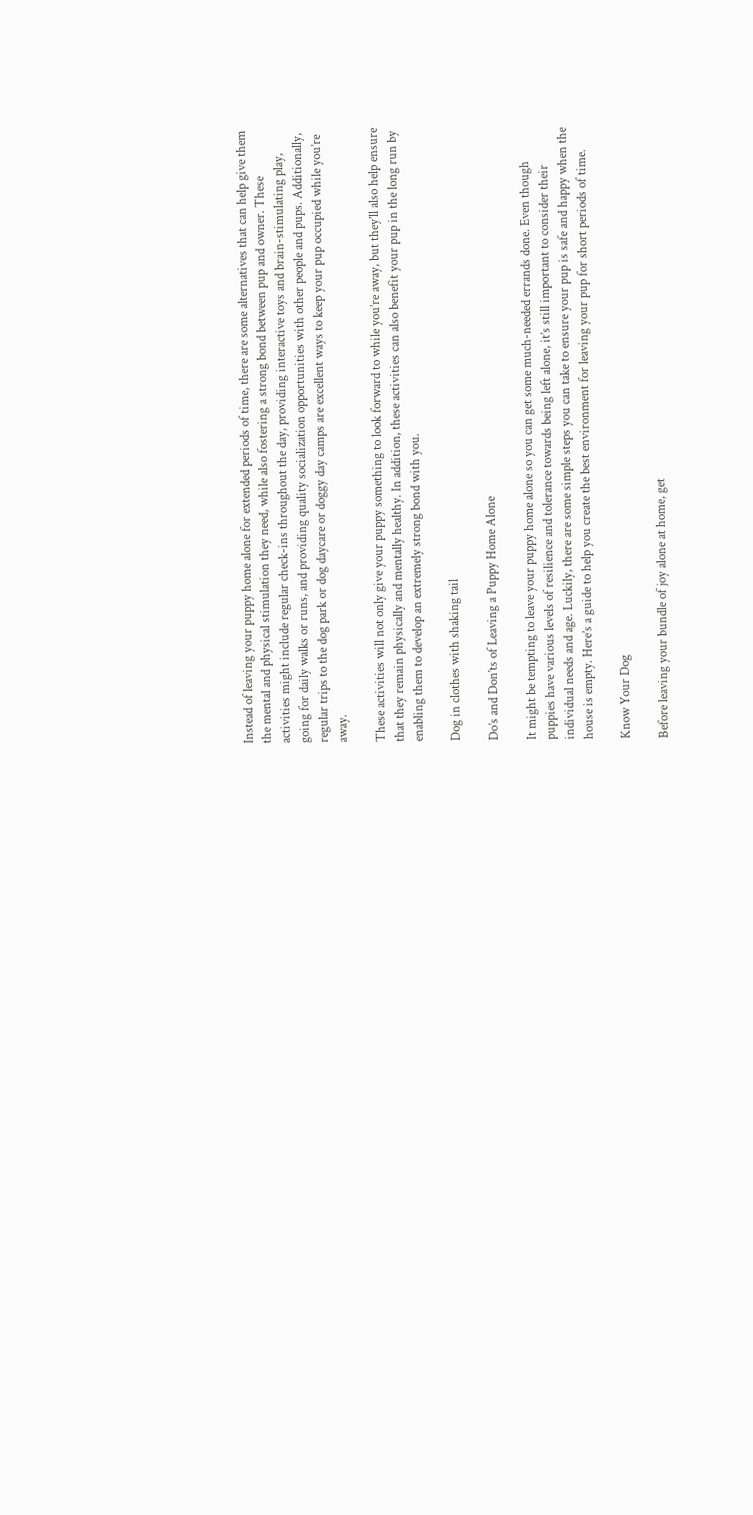Instead of leaving your puppy home alone for extended periods of time, there are some alternatives that can help give them the mental and physical stimulation they need, while also fostering a strong bond between pup and owner. These activities might include regular check-ins throughout the day, providing interactive toys and brain-stimulating play, going for daily walks or runs, and providing quality socialization opportunities with other people and pups. Additionally, regular trips to the dog park or dog daycare or doggy day camps are excellent ways to keep your pup occupied while you’re away.

These activities will not only give your puppy something to look forward to while you’re away, but they’ll also help ensure that they remain physically and mentally healthy. In addition, these activities can also benefit your pup in the long run by enabling them to develop an extremely strong bond with you.

Dog in clothes with shaking tail

Do’s and Don’ts of Leaving a Puppy Home Alone

It might be tempting to leave your puppy home alone so you can get some much-needed errands done. Even though puppies have various levels of resilience and tolerance towards being left alone, it’s still important to consider their individual needs and age. Luckily, there are some simple steps you can take to ensure your pup is safe and happy when the house is empty. Here’s a guide to help you create the best environment for leaving your pup for short periods of time.

Know Your Dog

Before leaving your bundle of joy alone at home, get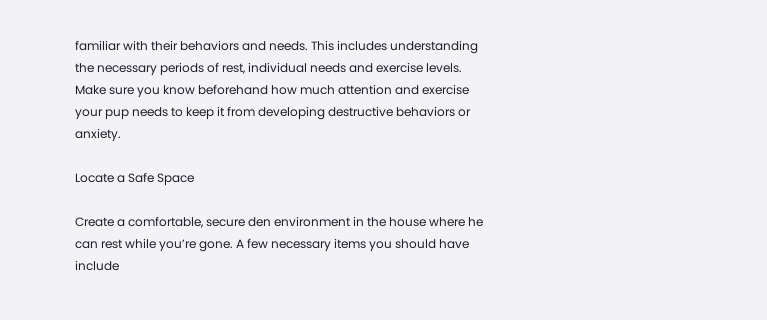familiar with their behaviors and needs. This includes understanding the necessary periods of rest, individual needs and exercise levels. Make sure you know beforehand how much attention and exercise your pup needs to keep it from developing destructive behaviors or anxiety.

Locate a Safe Space

Create a comfortable, secure den environment in the house where he can rest while you’re gone. A few necessary items you should have include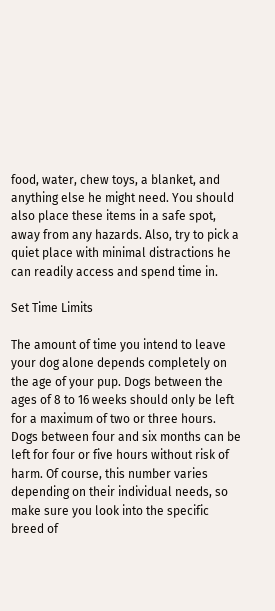food, water, chew toys, a blanket, and anything else he might need. You should also place these items in a safe spot, away from any hazards. Also, try to pick a quiet place with minimal distractions he can readily access and spend time in.

Set Time Limits

The amount of time you intend to leave your dog alone depends completely on the age of your pup. Dogs between the ages of 8 to 16 weeks should only be left for a maximum of two or three hours. Dogs between four and six months can be left for four or five hours without risk of harm. Of course, this number varies depending on their individual needs, so make sure you look into the specific breed of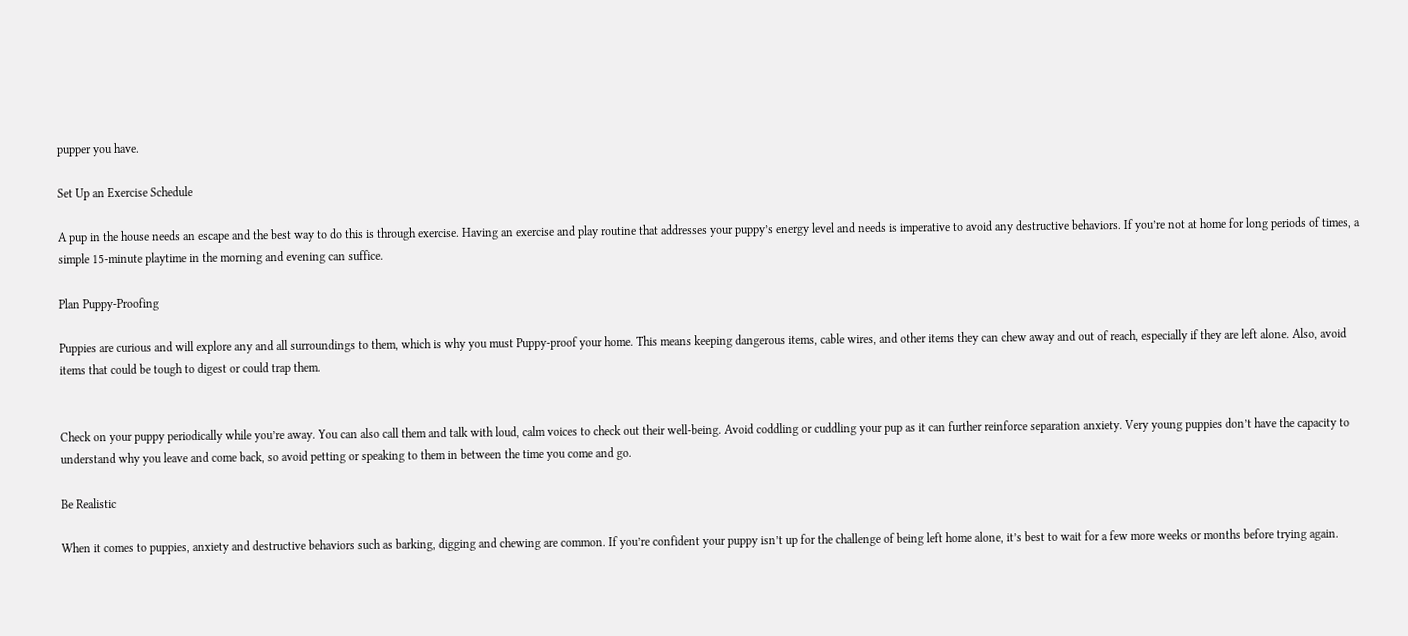pupper you have.

Set Up an Exercise Schedule

A pup in the house needs an escape and the best way to do this is through exercise. Having an exercise and play routine that addresses your puppy’s energy level and needs is imperative to avoid any destructive behaviors. If you’re not at home for long periods of times, a simple 15-minute playtime in the morning and evening can suffice.

Plan Puppy-Proofing

Puppies are curious and will explore any and all surroundings to them, which is why you must Puppy-proof your home. This means keeping dangerous items, cable wires, and other items they can chew away and out of reach, especially if they are left alone. Also, avoid items that could be tough to digest or could trap them.


Check on your puppy periodically while you’re away. You can also call them and talk with loud, calm voices to check out their well-being. Avoid coddling or cuddling your pup as it can further reinforce separation anxiety. Very young puppies don’t have the capacity to understand why you leave and come back, so avoid petting or speaking to them in between the time you come and go.

Be Realistic

When it comes to puppies, anxiety and destructive behaviors such as barking, digging and chewing are common. If you’re confident your puppy isn’t up for the challenge of being left home alone, it’s best to wait for a few more weeks or months before trying again.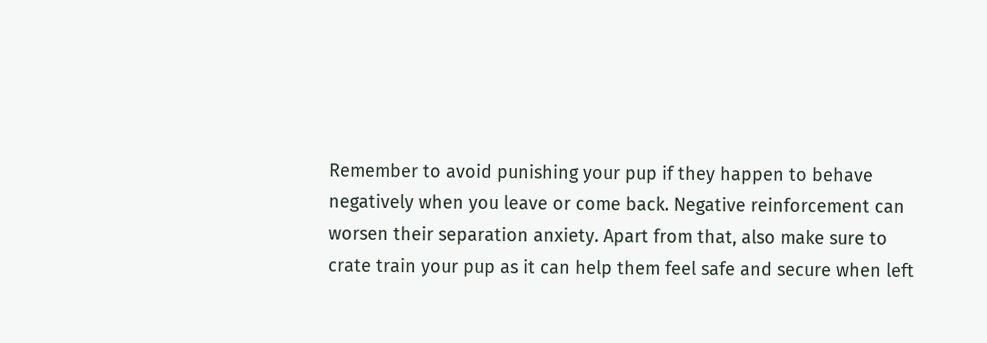Remember to avoid punishing your pup if they happen to behave negatively when you leave or come back. Negative reinforcement can worsen their separation anxiety. Apart from that, also make sure to crate train your pup as it can help them feel safe and secure when left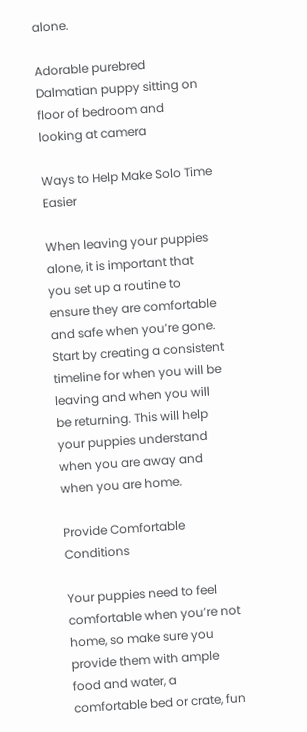alone.

Adorable purebred Dalmatian puppy sitting on floor of bedroom and looking at camera

Ways to Help Make Solo Time Easier

When leaving your puppies alone, it is important that you set up a routine to ensure they are comfortable and safe when you’re gone. Start by creating a consistent timeline for when you will be leaving and when you will be returning. This will help your puppies understand when you are away and when you are home.

Provide Comfortable Conditions

Your puppies need to feel comfortable when you’re not home, so make sure you provide them with ample food and water, a comfortable bed or crate, fun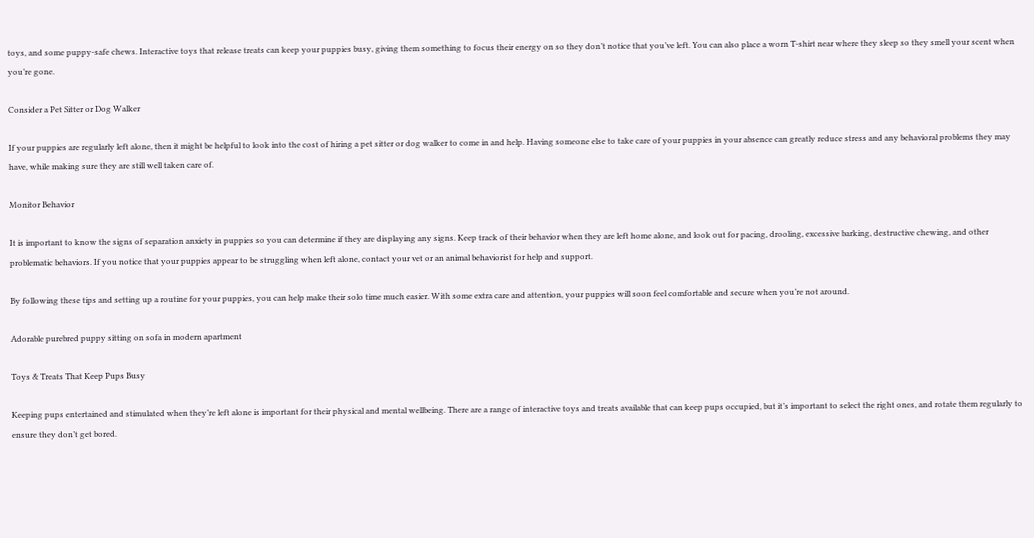toys, and some puppy-safe chews. Interactive toys that release treats can keep your puppies busy, giving them something to focus their energy on so they don’t notice that you’ve left. You can also place a worn T-shirt near where they sleep so they smell your scent when you’re gone.

Consider a Pet Sitter or Dog Walker

If your puppies are regularly left alone, then it might be helpful to look into the cost of hiring a pet sitter or dog walker to come in and help. Having someone else to take care of your puppies in your absence can greatly reduce stress and any behavioral problems they may have, while making sure they are still well taken care of.

Monitor Behavior

It is important to know the signs of separation anxiety in puppies so you can determine if they are displaying any signs. Keep track of their behavior when they are left home alone, and look out for pacing, drooling, excessive barking, destructive chewing, and other problematic behaviors. If you notice that your puppies appear to be struggling when left alone, contact your vet or an animal behaviorist for help and support.

By following these tips and setting up a routine for your puppies, you can help make their solo time much easier. With some extra care and attention, your puppies will soon feel comfortable and secure when you’re not around.

Adorable purebred puppy sitting on sofa in modern apartment

Toys & Treats That Keep Pups Busy

Keeping pups entertained and stimulated when they’re left alone is important for their physical and mental wellbeing. There are a range of interactive toys and treats available that can keep pups occupied, but it’s important to select the right ones, and rotate them regularly to ensure they don’t get bored.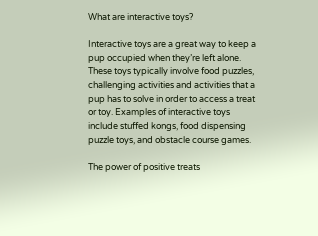What are interactive toys?

Interactive toys are a great way to keep a pup occupied when they’re left alone. These toys typically involve food puzzles, challenging activities and activities that a pup has to solve in order to access a treat or toy. Examples of interactive toys include stuffed kongs, food dispensing puzzle toys, and obstacle course games.

The power of positive treats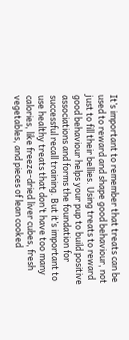It’s important to remember that treats can be used to reward and shape good behaviour, not just to fill their bellies. Using treats to reward good behaviour helps your pup to build positive associations and forms the foundation for successful recall training. But it’s important to use healthy treats that don’t have too many calories, like freeze-dried liver cubes, fresh vegetables, and pieces of lean cooked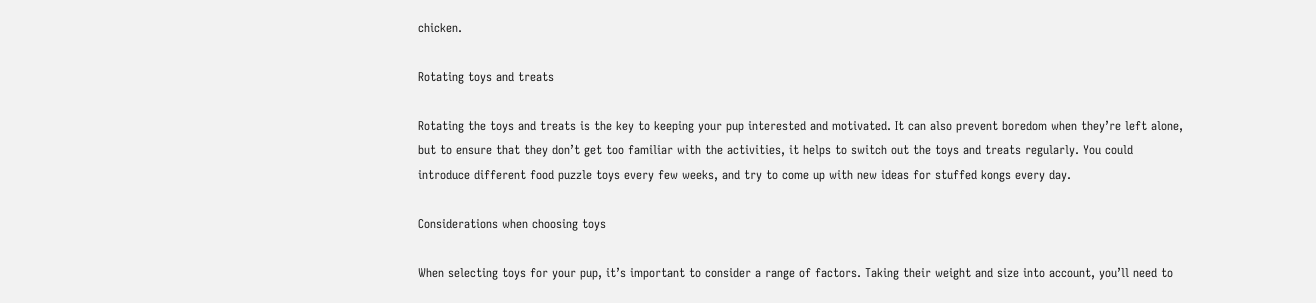chicken.

Rotating toys and treats

Rotating the toys and treats is the key to keeping your pup interested and motivated. It can also prevent boredom when they’re left alone, but to ensure that they don’t get too familiar with the activities, it helps to switch out the toys and treats regularly. You could introduce different food puzzle toys every few weeks, and try to come up with new ideas for stuffed kongs every day.

Considerations when choosing toys

When selecting toys for your pup, it’s important to consider a range of factors. Taking their weight and size into account, you’ll need to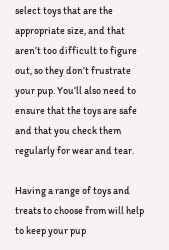select toys that are the appropriate size, and that aren’t too difficult to figure out, so they don’t frustrate your pup. You’ll also need to ensure that the toys are safe and that you check them regularly for wear and tear.

Having a range of toys and treats to choose from will help to keep your pup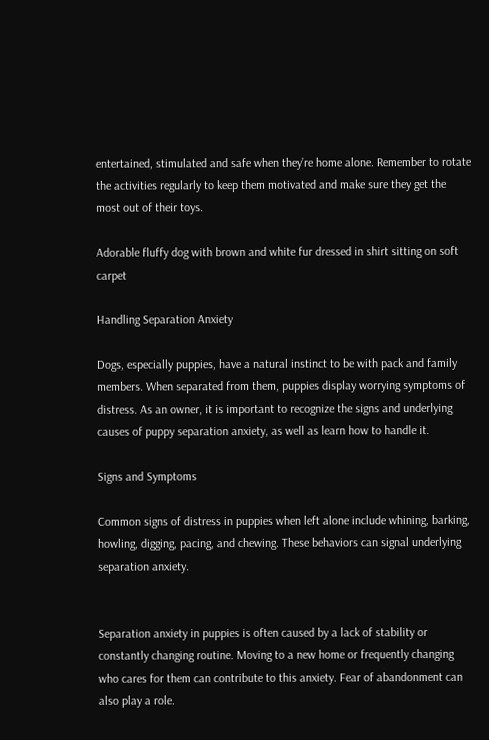entertained, stimulated and safe when they’re home alone. Remember to rotate the activities regularly to keep them motivated and make sure they get the most out of their toys.

Adorable fluffy dog with brown and white fur dressed in shirt sitting on soft carpet

Handling Separation Anxiety

Dogs, especially puppies, have a natural instinct to be with pack and family members. When separated from them, puppies display worrying symptoms of distress. As an owner, it is important to recognize the signs and underlying causes of puppy separation anxiety, as well as learn how to handle it.

Signs and Symptoms

Common signs of distress in puppies when left alone include whining, barking, howling, digging, pacing, and chewing. These behaviors can signal underlying separation anxiety.


Separation anxiety in puppies is often caused by a lack of stability or constantly changing routine. Moving to a new home or frequently changing who cares for them can contribute to this anxiety. Fear of abandonment can also play a role.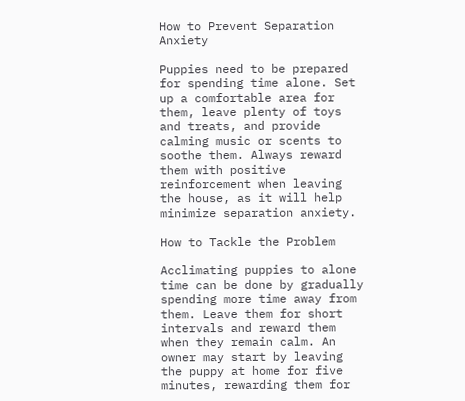How to Prevent Separation Anxiety

Puppies need to be prepared for spending time alone. Set up a comfortable area for them, leave plenty of toys and treats, and provide calming music or scents to soothe them. Always reward them with positive reinforcement when leaving the house, as it will help minimize separation anxiety.

How to Tackle the Problem

Acclimating puppies to alone time can be done by gradually spending more time away from them. Leave them for short intervals and reward them when they remain calm. An owner may start by leaving the puppy at home for five minutes, rewarding them for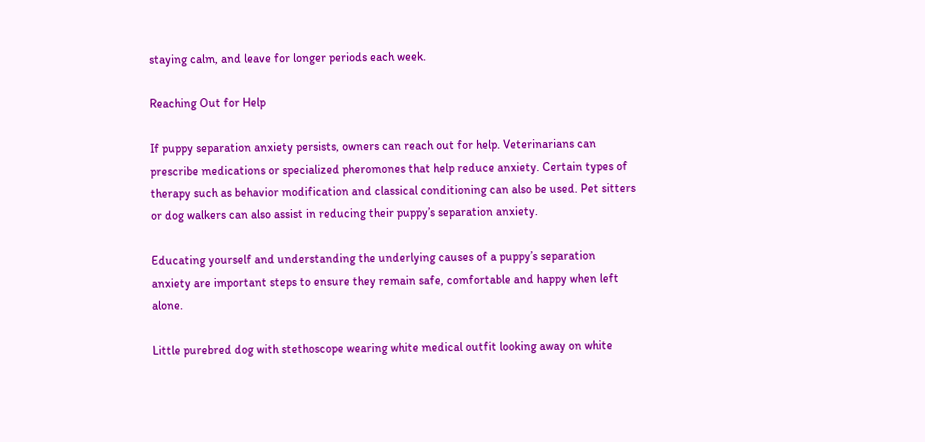staying calm, and leave for longer periods each week.

Reaching Out for Help

If puppy separation anxiety persists, owners can reach out for help. Veterinarians can prescribe medications or specialized pheromones that help reduce anxiety. Certain types of therapy such as behavior modification and classical conditioning can also be used. Pet sitters or dog walkers can also assist in reducing their puppy’s separation anxiety.

Educating yourself and understanding the underlying causes of a puppy’s separation anxiety are important steps to ensure they remain safe, comfortable and happy when left alone.

Little purebred dog with stethoscope wearing white medical outfit looking away on white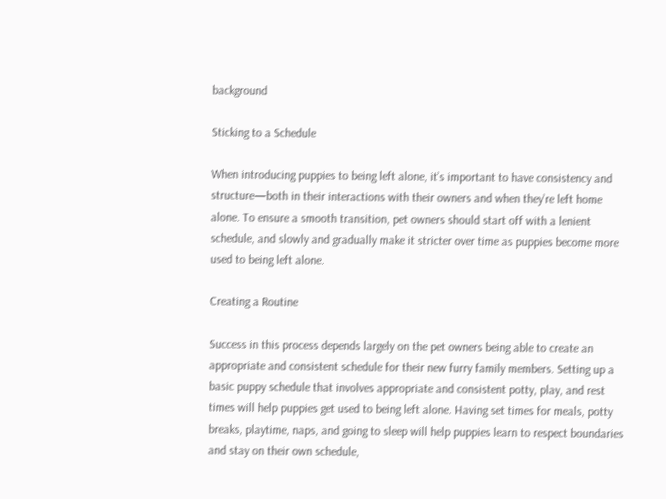background

Sticking to a Schedule

When introducing puppies to being left alone, it’s important to have consistency and structure—both in their interactions with their owners and when they’re left home alone. To ensure a smooth transition, pet owners should start off with a lenient schedule, and slowly and gradually make it stricter over time as puppies become more used to being left alone.

Creating a Routine

Success in this process depends largely on the pet owners being able to create an appropriate and consistent schedule for their new furry family members. Setting up a basic puppy schedule that involves appropriate and consistent potty, play, and rest times will help puppies get used to being left alone. Having set times for meals, potty breaks, playtime, naps, and going to sleep will help puppies learn to respect boundaries and stay on their own schedule,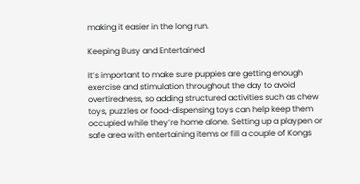making it easier in the long run.

Keeping Busy and Entertained

It’s important to make sure puppies are getting enough exercise and stimulation throughout the day to avoid overtiredness, so adding structured activities such as chew toys, puzzles or food-dispensing toys can help keep them occupied while they’re home alone. Setting up a playpen or safe area with entertaining items or fill a couple of Kongs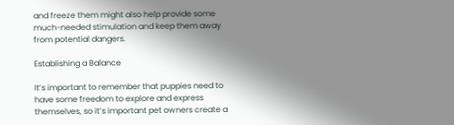and freeze them might also help provide some much-needed stimulation and keep them away from potential dangers.

Establishing a Balance

It’s important to remember that puppies need to have some freedom to explore and express themselves, so it’s important pet owners create a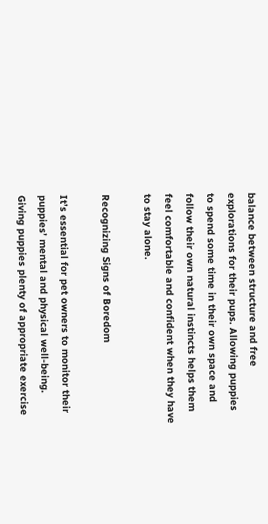balance between structure and free explorations for their pups. Allowing puppies to spend some time in their own space and follow their own natural instincts helps them feel comfortable and confident when they have to stay alone.

Recognizing Signs of Boredom

It’s essential for pet owners to monitor their puppies’ mental and physical well-being. Giving puppies plenty of appropriate exercise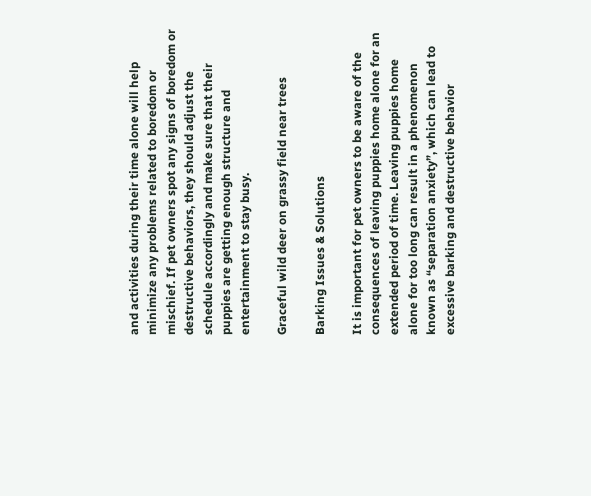and activities during their time alone will help minimize any problems related to boredom or mischief. If pet owners spot any signs of boredom or destructive behaviors, they should adjust the schedule accordingly and make sure that their puppies are getting enough structure and entertainment to stay busy.

Graceful wild deer on grassy field near trees

Barking Issues & Solutions

It is important for pet owners to be aware of the consequences of leaving puppies home alone for an extended period of time. Leaving puppies home alone for too long can result in a phenomenon known as “separation anxiety”, which can lead to excessive barking and destructive behavior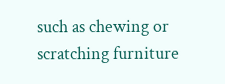such as chewing or scratching furniture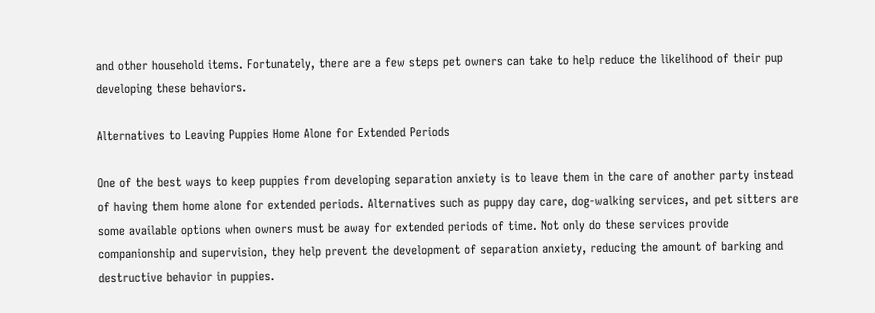and other household items. Fortunately, there are a few steps pet owners can take to help reduce the likelihood of their pup developing these behaviors.

Alternatives to Leaving Puppies Home Alone for Extended Periods

One of the best ways to keep puppies from developing separation anxiety is to leave them in the care of another party instead of having them home alone for extended periods. Alternatives such as puppy day care, dog-walking services, and pet sitters are some available options when owners must be away for extended periods of time. Not only do these services provide companionship and supervision, they help prevent the development of separation anxiety, reducing the amount of barking and destructive behavior in puppies.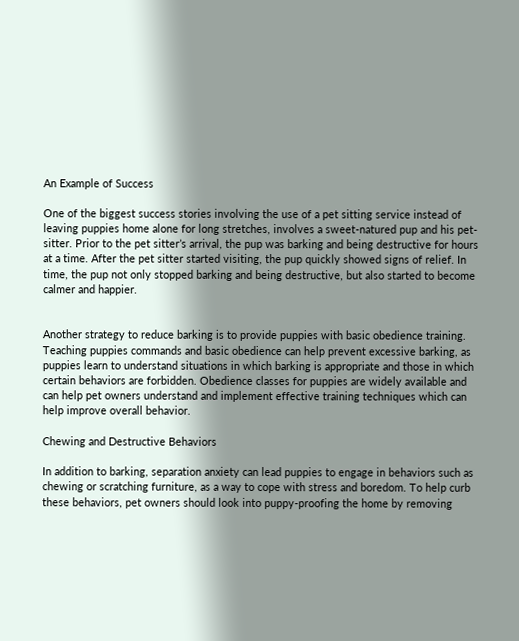An Example of Success

One of the biggest success stories involving the use of a pet sitting service instead of leaving puppies home alone for long stretches, involves a sweet-natured pup and his pet-sitter. Prior to the pet sitter’s arrival, the pup was barking and being destructive for hours at a time. After the pet sitter started visiting, the pup quickly showed signs of relief. In time, the pup not only stopped barking and being destructive, but also started to become calmer and happier.


Another strategy to reduce barking is to provide puppies with basic obedience training. Teaching puppies commands and basic obedience can help prevent excessive barking, as puppies learn to understand situations in which barking is appropriate and those in which certain behaviors are forbidden. Obedience classes for puppies are widely available and can help pet owners understand and implement effective training techniques which can help improve overall behavior.

Chewing and Destructive Behaviors

In addition to barking, separation anxiety can lead puppies to engage in behaviors such as chewing or scratching furniture, as a way to cope with stress and boredom. To help curb these behaviors, pet owners should look into puppy-proofing the home by removing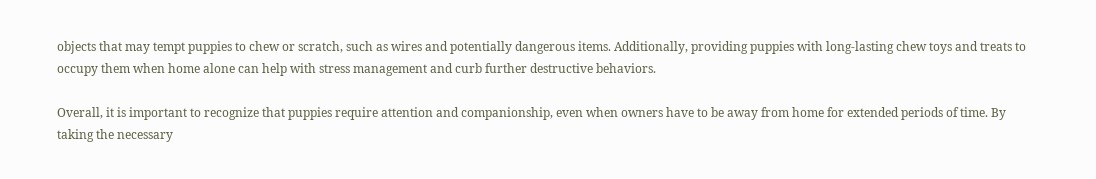objects that may tempt puppies to chew or scratch, such as wires and potentially dangerous items. Additionally, providing puppies with long-lasting chew toys and treats to occupy them when home alone can help with stress management and curb further destructive behaviors.

Overall, it is important to recognize that puppies require attention and companionship, even when owners have to be away from home for extended periods of time. By taking the necessary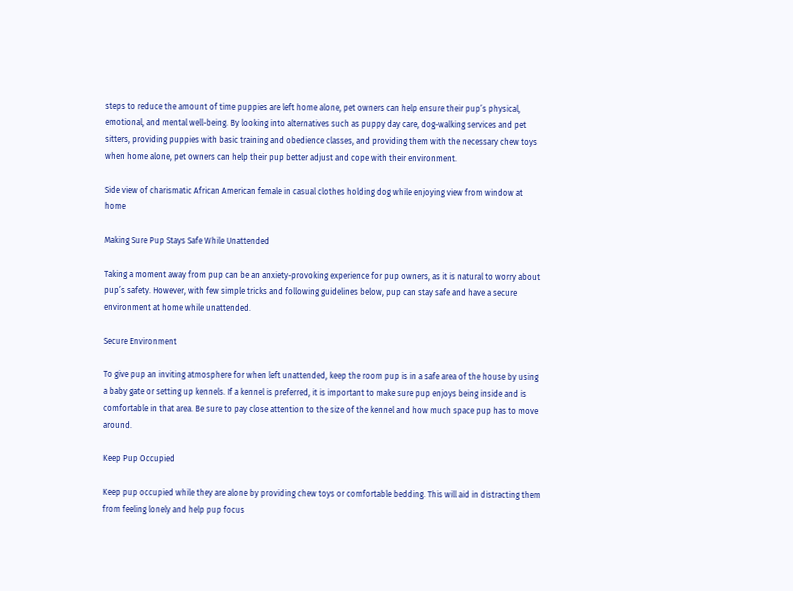steps to reduce the amount of time puppies are left home alone, pet owners can help ensure their pup’s physical, emotional, and mental well-being. By looking into alternatives such as puppy day care, dog-walking services and pet sitters, providing puppies with basic training and obedience classes, and providing them with the necessary chew toys when home alone, pet owners can help their pup better adjust and cope with their environment.

Side view of charismatic African American female in casual clothes holding dog while enjoying view from window at home

Making Sure Pup Stays Safe While Unattended

Taking a moment away from pup can be an anxiety-provoking experience for pup owners, as it is natural to worry about pup’s safety. However, with few simple tricks and following guidelines below, pup can stay safe and have a secure environment at home while unattended.

Secure Environment

To give pup an inviting atmosphere for when left unattended, keep the room pup is in a safe area of the house by using a baby gate or setting up kennels. If a kennel is preferred, it is important to make sure pup enjoys being inside and is comfortable in that area. Be sure to pay close attention to the size of the kennel and how much space pup has to move around.

Keep Pup Occupied

Keep pup occupied while they are alone by providing chew toys or comfortable bedding. This will aid in distracting them from feeling lonely and help pup focus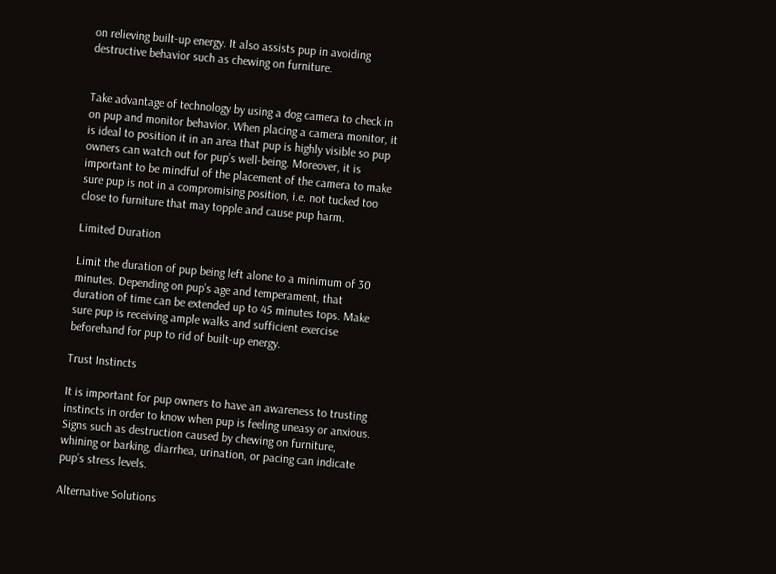on relieving built-up energy. It also assists pup in avoiding destructive behavior such as chewing on furniture.


Take advantage of technology by using a dog camera to check in on pup and monitor behavior. When placing a camera monitor, it is ideal to position it in an area that pup is highly visible so pup owners can watch out for pup’s well-being. Moreover, it is important to be mindful of the placement of the camera to make sure pup is not in a compromising position, i.e. not tucked too close to furniture that may topple and cause pup harm.

Limited Duration

Limit the duration of pup being left alone to a minimum of 30 minutes. Depending on pup’s age and temperament, that duration of time can be extended up to 45 minutes tops. Make sure pup is receiving ample walks and sufficient exercise beforehand for pup to rid of built-up energy.

Trust Instincts

It is important for pup owners to have an awareness to trusting instincts in order to know when pup is feeling uneasy or anxious. Signs such as destruction caused by chewing on furniture, whining or barking, diarrhea, urination, or pacing can indicate pup’s stress levels.

Alternative Solutions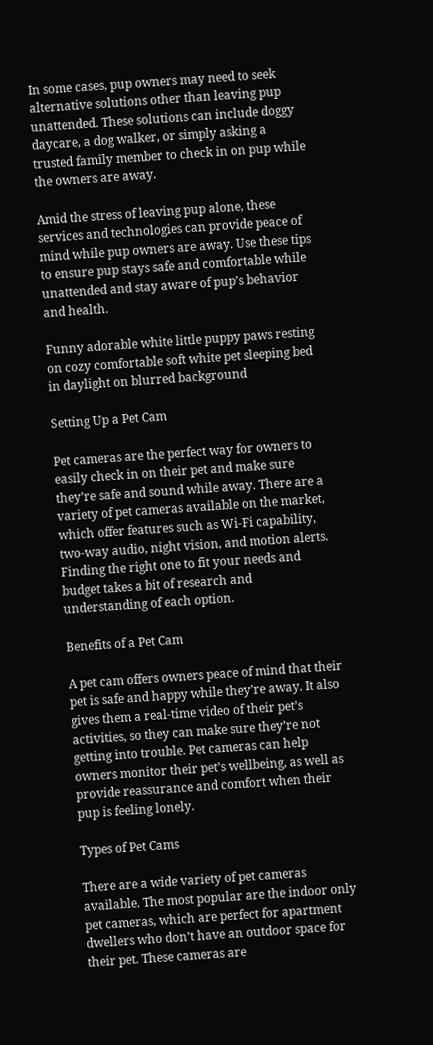In some cases, pup owners may need to seek alternative solutions other than leaving pup unattended. These solutions can include doggy daycare, a dog walker, or simply asking a trusted family member to check in on pup while the owners are away.

Amid the stress of leaving pup alone, these services and technologies can provide peace of mind while pup owners are away. Use these tips to ensure pup stays safe and comfortable while unattended and stay aware of pup’s behavior and health.

Funny adorable white little puppy paws resting on cozy comfortable soft white pet sleeping bed in daylight on blurred background

Setting Up a Pet Cam

Pet cameras are the perfect way for owners to easily check in on their pet and make sure they’re safe and sound while away. There are a variety of pet cameras available on the market, which offer features such as Wi-Fi capability, two-way audio, night vision, and motion alerts. Finding the right one to fit your needs and budget takes a bit of research and understanding of each option.

Benefits of a Pet Cam

A pet cam offers owners peace of mind that their pet is safe and happy while they’re away. It also gives them a real-time video of their pet’s activities, so they can make sure they’re not getting into trouble. Pet cameras can help owners monitor their pet’s wellbeing, as well as provide reassurance and comfort when their pup is feeling lonely.

Types of Pet Cams

There are a wide variety of pet cameras available. The most popular are the indoor only pet cameras, which are perfect for apartment dwellers who don’t have an outdoor space for their pet. These cameras are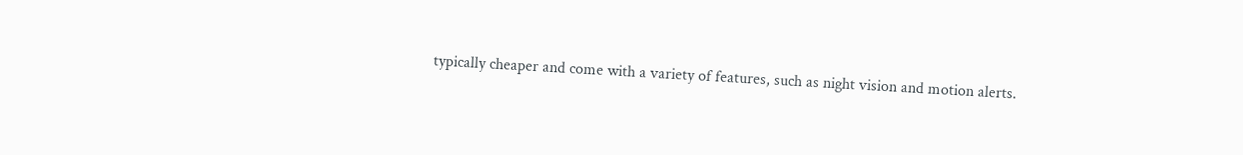typically cheaper and come with a variety of features, such as night vision and motion alerts.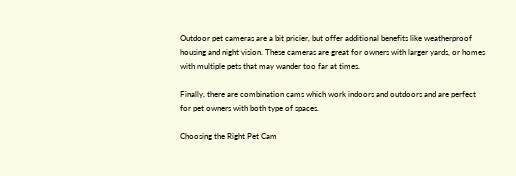Outdoor pet cameras are a bit pricier, but offer additional benefits like weatherproof housing and night vision. These cameras are great for owners with larger yards, or homes with multiple pets that may wander too far at times.

Finally, there are combination cams which work indoors and outdoors and are perfect for pet owners with both type of spaces.

Choosing the Right Pet Cam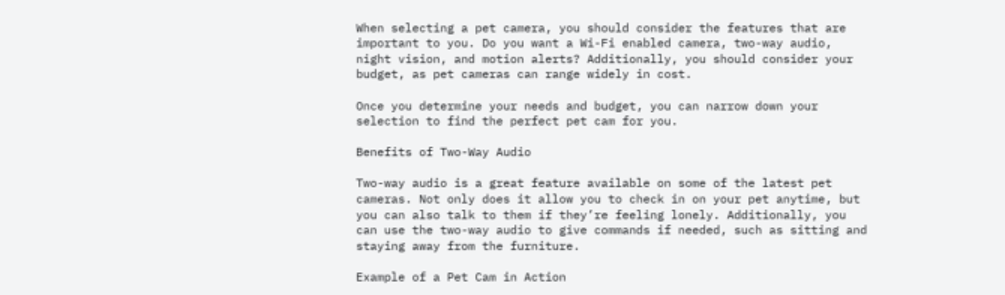When selecting a pet camera, you should consider the features that are important to you. Do you want a Wi-Fi enabled camera, two-way audio, night vision, and motion alerts? Additionally, you should consider your budget, as pet cameras can range widely in cost.

Once you determine your needs and budget, you can narrow down your selection to find the perfect pet cam for you.

Benefits of Two-Way Audio

Two-way audio is a great feature available on some of the latest pet cameras. Not only does it allow you to check in on your pet anytime, but you can also talk to them if they’re feeling lonely. Additionally, you can use the two-way audio to give commands if needed, such as sitting and staying away from the furniture.

Example of a Pet Cam in Action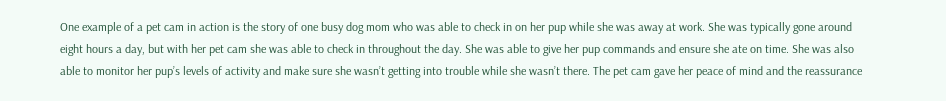One example of a pet cam in action is the story of one busy dog mom who was able to check in on her pup while she was away at work. She was typically gone around eight hours a day, but with her pet cam she was able to check in throughout the day. She was able to give her pup commands and ensure she ate on time. She was also able to monitor her pup’s levels of activity and make sure she wasn’t getting into trouble while she wasn’t there. The pet cam gave her peace of mind and the reassurance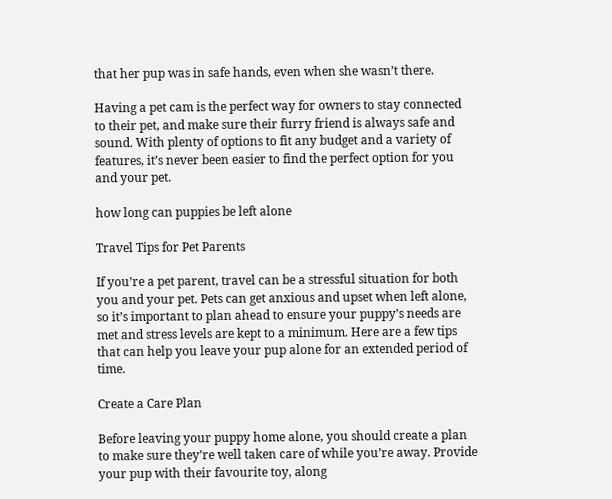that her pup was in safe hands, even when she wasn’t there.

Having a pet cam is the perfect way for owners to stay connected to their pet, and make sure their furry friend is always safe and sound. With plenty of options to fit any budget and a variety of features, it’s never been easier to find the perfect option for you and your pet.

how long can puppies be left alone

Travel Tips for Pet Parents

If you’re a pet parent, travel can be a stressful situation for both you and your pet. Pets can get anxious and upset when left alone, so it’s important to plan ahead to ensure your puppy’s needs are met and stress levels are kept to a minimum. Here are a few tips that can help you leave your pup alone for an extended period of time.

Create a Care Plan

Before leaving your puppy home alone, you should create a plan to make sure they’re well taken care of while you’re away. Provide your pup with their favourite toy, along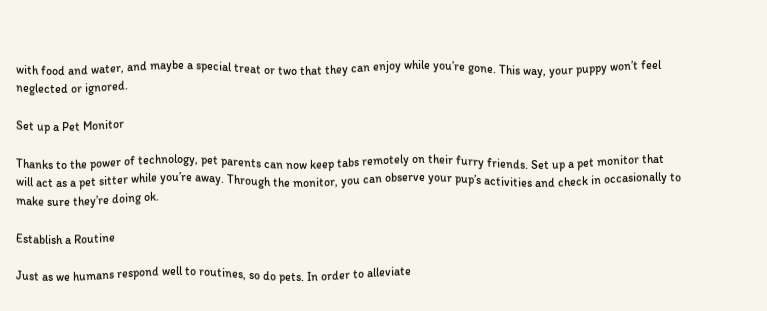with food and water, and maybe a special treat or two that they can enjoy while you’re gone. This way, your puppy won’t feel neglected or ignored.

Set up a Pet Monitor

Thanks to the power of technology, pet parents can now keep tabs remotely on their furry friends. Set up a pet monitor that will act as a pet sitter while you’re away. Through the monitor, you can observe your pup’s activities and check in occasionally to make sure they’re doing ok.

Establish a Routine

Just as we humans respond well to routines, so do pets. In order to alleviate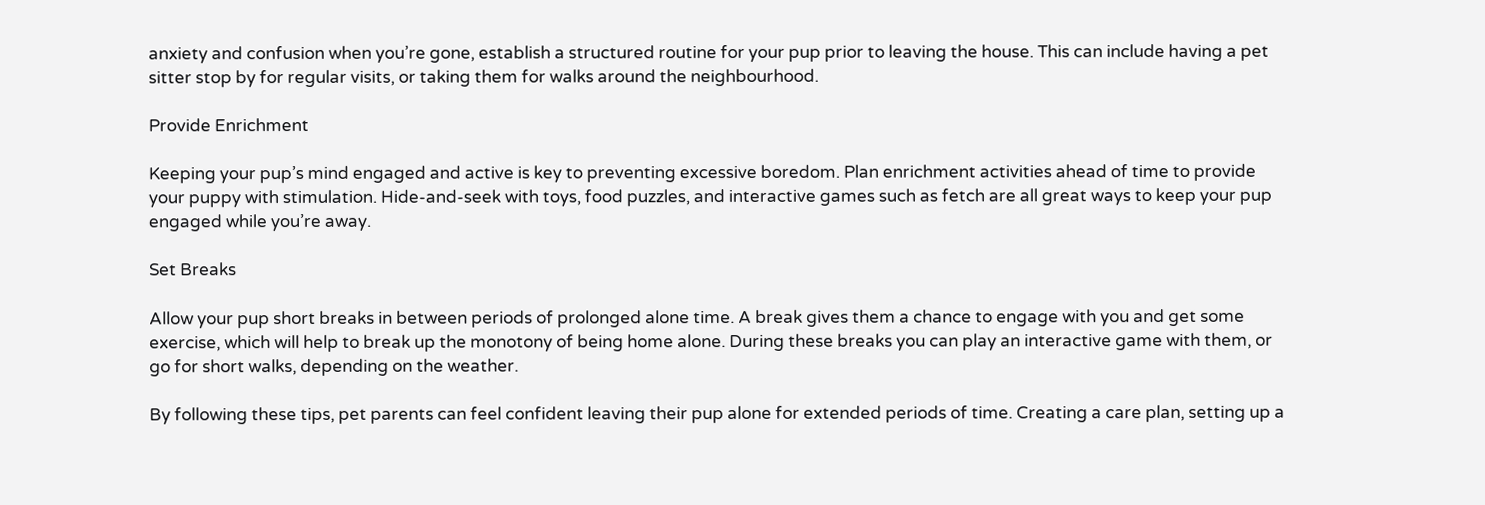anxiety and confusion when you’re gone, establish a structured routine for your pup prior to leaving the house. This can include having a pet sitter stop by for regular visits, or taking them for walks around the neighbourhood.

Provide Enrichment

Keeping your pup’s mind engaged and active is key to preventing excessive boredom. Plan enrichment activities ahead of time to provide your puppy with stimulation. Hide-and-seek with toys, food puzzles, and interactive games such as fetch are all great ways to keep your pup engaged while you’re away.

Set Breaks

Allow your pup short breaks in between periods of prolonged alone time. A break gives them a chance to engage with you and get some exercise, which will help to break up the monotony of being home alone. During these breaks you can play an interactive game with them, or go for short walks, depending on the weather.

By following these tips, pet parents can feel confident leaving their pup alone for extended periods of time. Creating a care plan, setting up a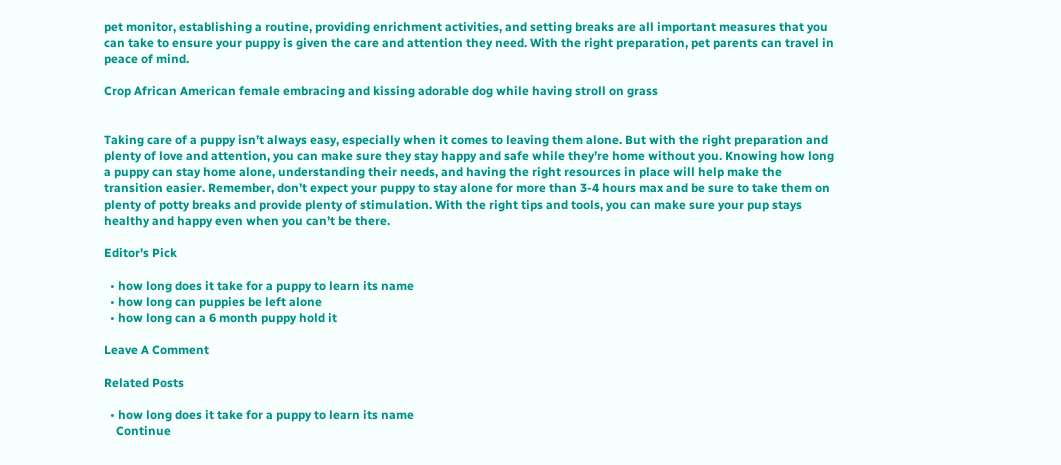pet monitor, establishing a routine, providing enrichment activities, and setting breaks are all important measures that you can take to ensure your puppy is given the care and attention they need. With the right preparation, pet parents can travel in peace of mind.

Crop African American female embracing and kissing adorable dog while having stroll on grass


Taking care of a puppy isn’t always easy, especially when it comes to leaving them alone. But with the right preparation and plenty of love and attention, you can make sure they stay happy and safe while they’re home without you. Knowing how long a puppy can stay home alone, understanding their needs, and having the right resources in place will help make the transition easier. Remember, don’t expect your puppy to stay alone for more than 3-4 hours max and be sure to take them on plenty of potty breaks and provide plenty of stimulation. With the right tips and tools, you can make sure your pup stays healthy and happy even when you can’t be there.

Editor's Pick

  • how long does it take for a puppy to learn its name
  • how long can puppies be left alone
  • how long can a 6 month puppy hold it

Leave A Comment

Related Posts

  • how long does it take for a puppy to learn its name
    Continue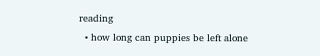reading
  • how long can puppies be left alone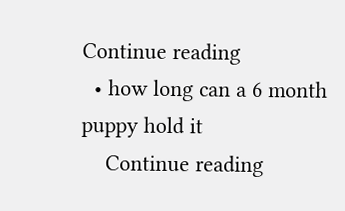Continue reading
  • how long can a 6 month puppy hold it
    Continue reading